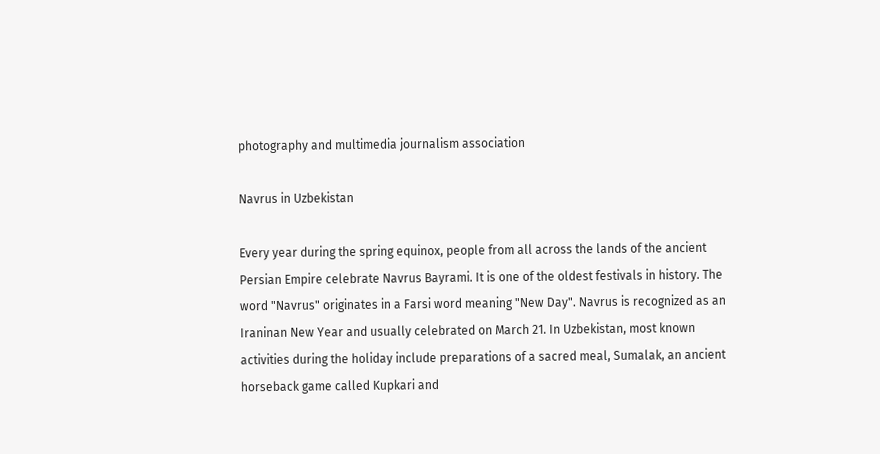photography and multimedia journalism association

Navrus in Uzbekistan

Every year during the spring equinox, people from all across the lands of the ancient Persian Empire celebrate Navrus Bayrami. It is one of the oldest festivals in history. The word "Navrus" originates in a Farsi word meaning "New Day". Navrus is recognized as an Iraninan New Year and usually celebrated on March 21. In Uzbekistan, most known activities during the holiday include preparations of a sacred meal, Sumalak, an ancient horseback game called Kupkari and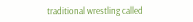traditional wrestling called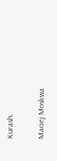Kurash.

Maciej Moskwa